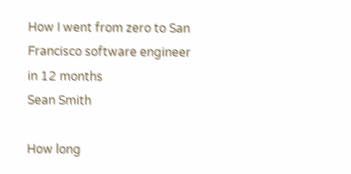How I went from zero to San Francisco software engineer in 12 months
Sean Smith

How long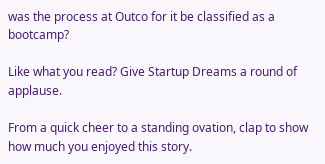was the process at Outco for it be classified as a bootcamp?

Like what you read? Give Startup Dreams a round of applause.

From a quick cheer to a standing ovation, clap to show how much you enjoyed this story.